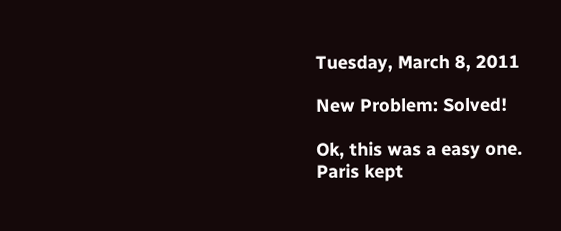Tuesday, March 8, 2011

New Problem: Solved!

Ok, this was a easy one.
Paris kept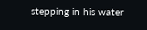stepping in his water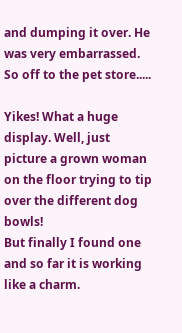and dumping it over. He was very embarrassed.
So off to the pet store.....

Yikes! What a huge display. Well, just picture a grown woman on the floor trying to tip over the different dog bowls!
But finally I found one and so far it is working like a charm.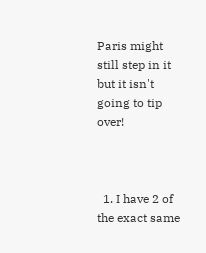Paris might still step in it but it isn't going to tip over!



  1. I have 2 of the exact same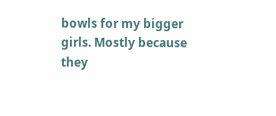bowls for my bigger girls. Mostly because they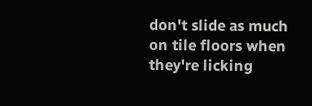don't slide as much on tile floors when they're licking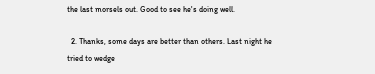the last morsels out. Good to see he's doing well.

  2. Thanks, some days are better than others. Last night he tried to wedge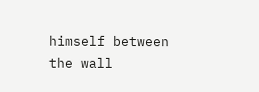himself between the wall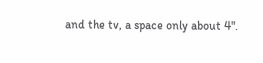and the tv, a space only about 4".